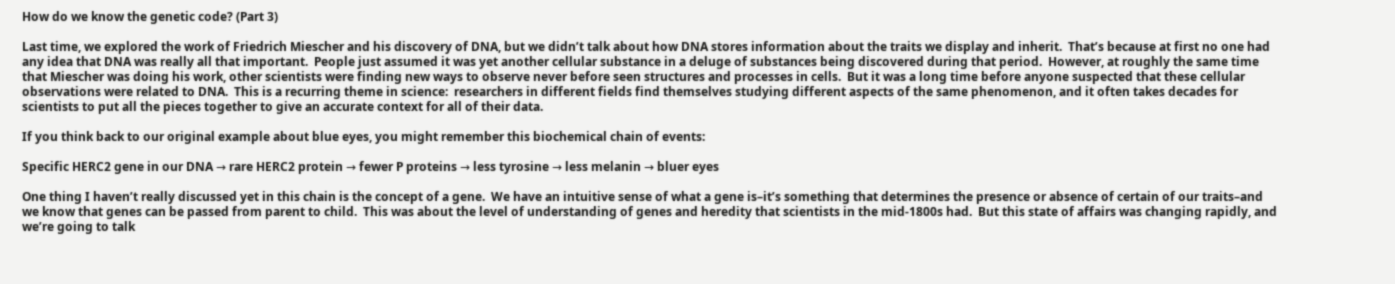How do we know the genetic code? (Part 3)

Last time, we explored the work of Friedrich Miescher and his discovery of DNA, but we didn’t talk about how DNA stores information about the traits we display and inherit.  That’s because at first no one had any idea that DNA was really all that important.  People just assumed it was yet another cellular substance in a deluge of substances being discovered during that period.  However, at roughly the same time that Miescher was doing his work, other scientists were finding new ways to observe never before seen structures and processes in cells.  But it was a long time before anyone suspected that these cellular observations were related to DNA.  This is a recurring theme in science:  researchers in different fields find themselves studying different aspects of the same phenomenon, and it often takes decades for scientists to put all the pieces together to give an accurate context for all of their data.

If you think back to our original example about blue eyes, you might remember this biochemical chain of events:

Specific HERC2 gene in our DNA → rare HERC2 protein → fewer P proteins → less tyrosine → less melanin → bluer eyes

One thing I haven’t really discussed yet in this chain is the concept of a gene.  We have an intuitive sense of what a gene is–it’s something that determines the presence or absence of certain of our traits–and we know that genes can be passed from parent to child.  This was about the level of understanding of genes and heredity that scientists in the mid-1800s had.  But this state of affairs was changing rapidly, and we’re going to talk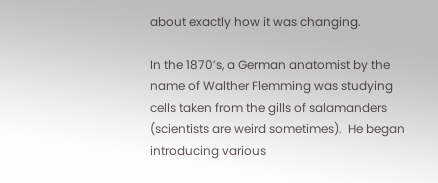about exactly how it was changing.

In the 1870’s, a German anatomist by the name of Walther Flemming was studying cells taken from the gills of salamanders (scientists are weird sometimes).  He began introducing various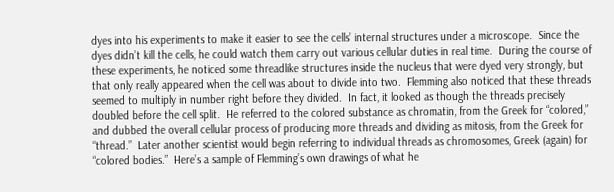dyes into his experiments to make it easier to see the cells’ internal structures under a microscope.  Since the dyes didn’t kill the cells, he could watch them carry out various cellular duties in real time.  During the course of these experiments, he noticed some threadlike structures inside the nucleus that were dyed very strongly, but that only really appeared when the cell was about to divide into two.  Flemming also noticed that these threads seemed to multiply in number right before they divided.  In fact, it looked as though the threads precisely doubled before the cell split.  He referred to the colored substance as chromatin, from the Greek for “colored,” and dubbed the overall cellular process of producing more threads and dividing as mitosis, from the Greek for “thread.”  Later another scientist would begin referring to individual threads as chromosomes, Greek (again) for “colored bodies.”  Here’s a sample of Flemming’s own drawings of what he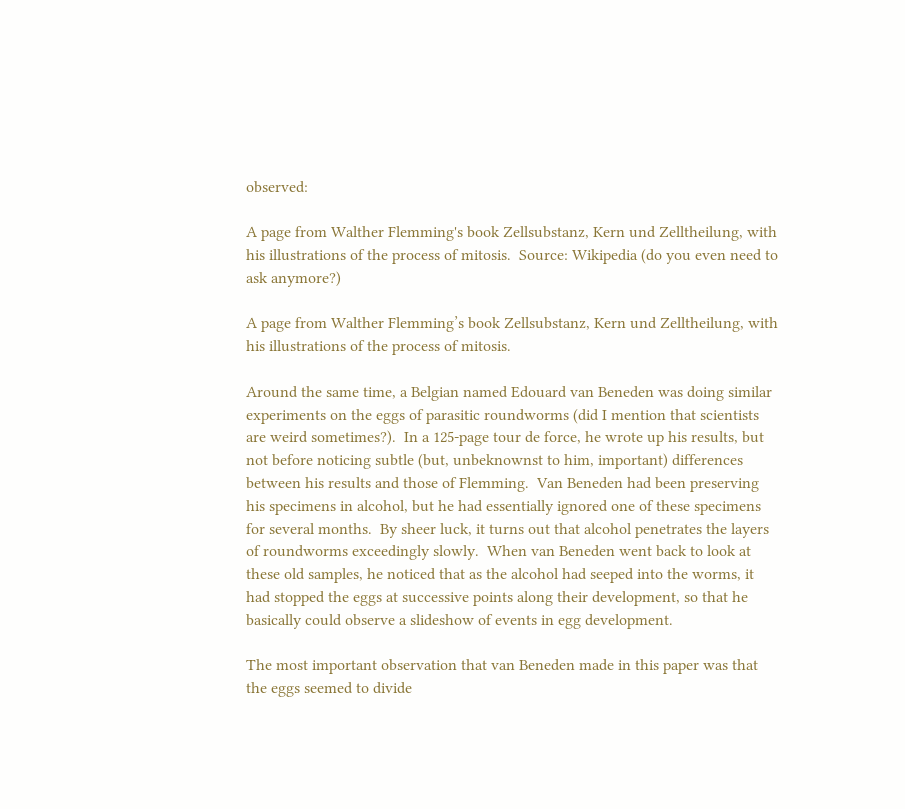observed:

A page from Walther Flemming's book Zellsubstanz, Kern und Zelltheilung, with his illustrations of the process of mitosis.  Source: Wikipedia (do you even need to ask anymore?)

A page from Walther Flemming’s book Zellsubstanz, Kern und Zelltheilung, with his illustrations of the process of mitosis.

Around the same time, a Belgian named Edouard van Beneden was doing similar experiments on the eggs of parasitic roundworms (did I mention that scientists are weird sometimes?).  In a 125-page tour de force, he wrote up his results, but not before noticing subtle (but, unbeknownst to him, important) differences between his results and those of Flemming.  Van Beneden had been preserving his specimens in alcohol, but he had essentially ignored one of these specimens for several months.  By sheer luck, it turns out that alcohol penetrates the layers of roundworms exceedingly slowly.  When van Beneden went back to look at these old samples, he noticed that as the alcohol had seeped into the worms, it had stopped the eggs at successive points along their development, so that he basically could observe a slideshow of events in egg development.

The most important observation that van Beneden made in this paper was that the eggs seemed to divide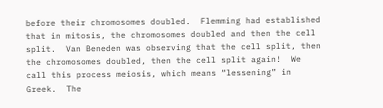before their chromosomes doubled.  Flemming had established that in mitosis, the chromosomes doubled and then the cell split.  Van Beneden was observing that the cell split, then the chromosomes doubled, then the cell split again!  We call this process meiosis, which means “lessening” in Greek.  The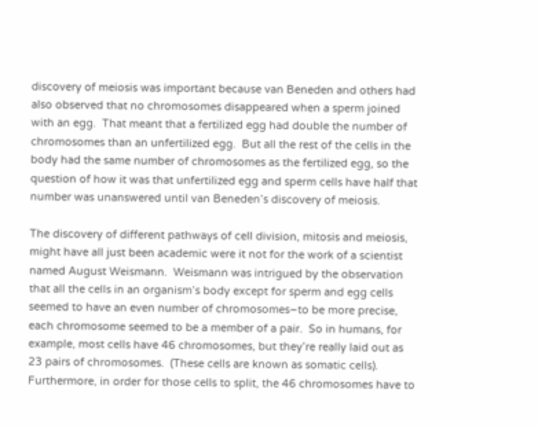discovery of meiosis was important because van Beneden and others had also observed that no chromosomes disappeared when a sperm joined with an egg.  That meant that a fertilized egg had double the number of chromosomes than an unfertilized egg.  But all the rest of the cells in the body had the same number of chromosomes as the fertilized egg, so the question of how it was that unfertilized egg and sperm cells have half that number was unanswered until van Beneden’s discovery of meiosis.

The discovery of different pathways of cell division, mitosis and meiosis, might have all just been academic were it not for the work of a scientist named August Weismann.  Weismann was intrigued by the observation that all the cells in an organism’s body except for sperm and egg cells seemed to have an even number of chromosomes–to be more precise, each chromosome seemed to be a member of a pair.  So in humans, for example, most cells have 46 chromosomes, but they’re really laid out as 23 pairs of chromosomes.  (These cells are known as somatic cells).  Furthermore, in order for those cells to split, the 46 chromosomes have to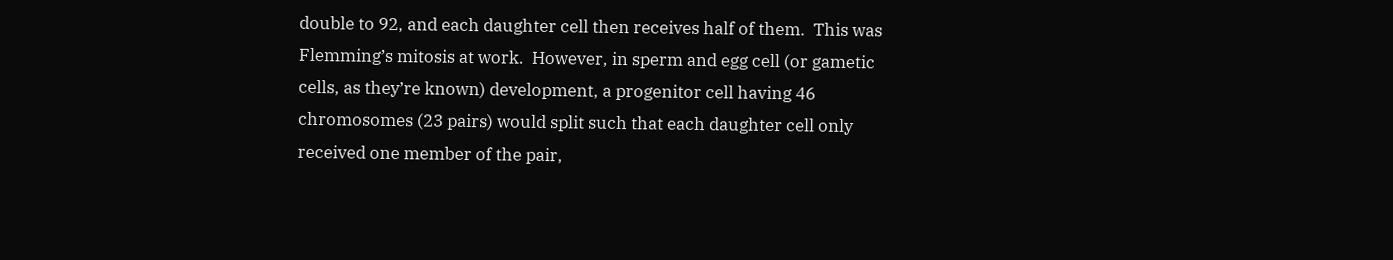double to 92, and each daughter cell then receives half of them.  This was Flemming’s mitosis at work.  However, in sperm and egg cell (or gametic cells, as they’re known) development, a progenitor cell having 46 chromosomes (23 pairs) would split such that each daughter cell only received one member of the pair,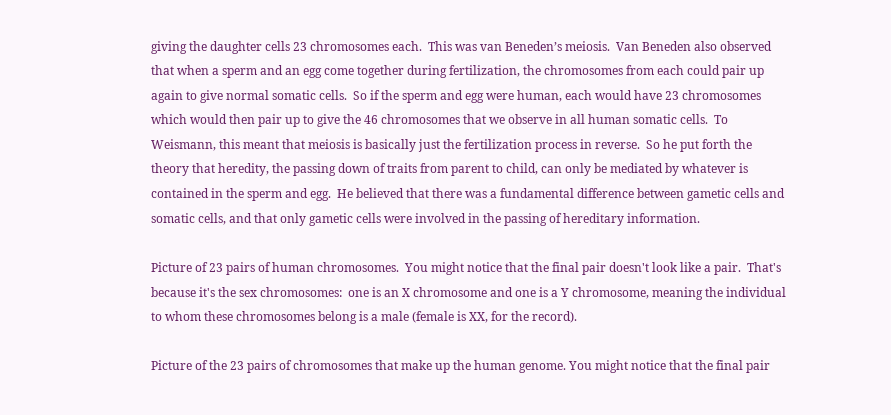giving the daughter cells 23 chromosomes each.  This was van Beneden’s meiosis.  Van Beneden also observed that when a sperm and an egg come together during fertilization, the chromosomes from each could pair up again to give normal somatic cells.  So if the sperm and egg were human, each would have 23 chromosomes which would then pair up to give the 46 chromosomes that we observe in all human somatic cells.  To Weismann, this meant that meiosis is basically just the fertilization process in reverse.  So he put forth the theory that heredity, the passing down of traits from parent to child, can only be mediated by whatever is contained in the sperm and egg.  He believed that there was a fundamental difference between gametic cells and somatic cells, and that only gametic cells were involved in the passing of hereditary information.

Picture of 23 pairs of human chromosomes.  You might notice that the final pair doesn't look like a pair.  That's because it's the sex chromosomes:  one is an X chromosome and one is a Y chromosome, meaning the individual to whom these chromosomes belong is a male (female is XX, for the record).

Picture of the 23 pairs of chromosomes that make up the human genome. You might notice that the final pair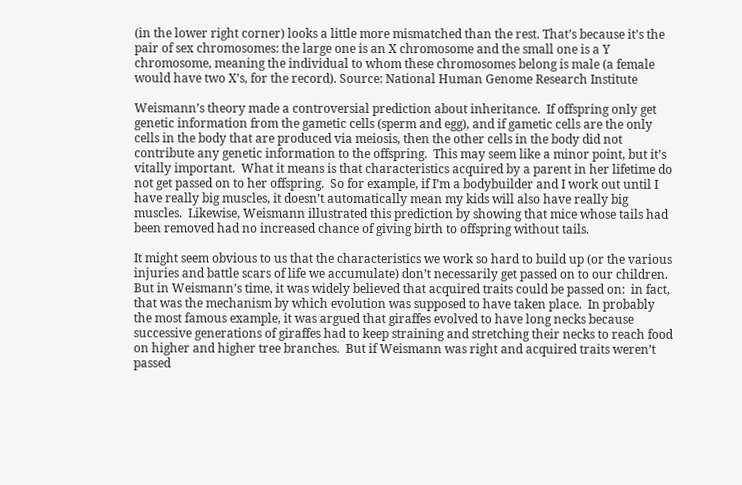(in the lower right corner) looks a little more mismatched than the rest. That’s because it’s the pair of sex chromosomes: the large one is an X chromosome and the small one is a Y chromosome, meaning the individual to whom these chromosomes belong is male (a female would have two X’s, for the record). Source: National Human Genome Research Institute

Weismann’s theory made a controversial prediction about inheritance.  If offspring only get genetic information from the gametic cells (sperm and egg), and if gametic cells are the only cells in the body that are produced via meiosis, then the other cells in the body did not contribute any genetic information to the offspring.  This may seem like a minor point, but it’s vitally important.  What it means is that characteristics acquired by a parent in her lifetime do not get passed on to her offspring.  So for example, if I’m a bodybuilder and I work out until I have really big muscles, it doesn’t automatically mean my kids will also have really big muscles.  Likewise, Weismann illustrated this prediction by showing that mice whose tails had been removed had no increased chance of giving birth to offspring without tails.

It might seem obvious to us that the characteristics we work so hard to build up (or the various injuries and battle scars of life we accumulate) don’t necessarily get passed on to our children.  But in Weismann’s time, it was widely believed that acquired traits could be passed on:  in fact, that was the mechanism by which evolution was supposed to have taken place.  In probably the most famous example, it was argued that giraffes evolved to have long necks because successive generations of giraffes had to keep straining and stretching their necks to reach food on higher and higher tree branches.  But if Weismann was right and acquired traits weren’t passed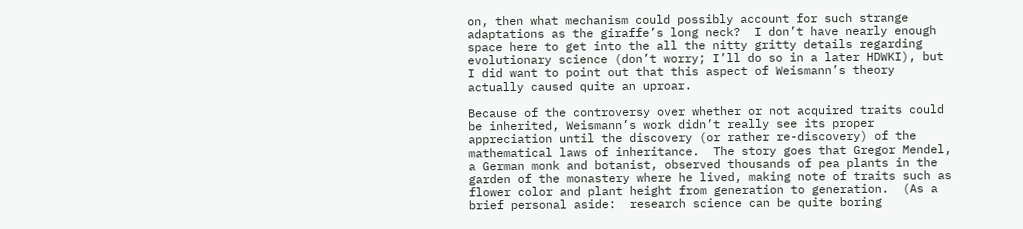on, then what mechanism could possibly account for such strange adaptations as the giraffe’s long neck?  I don’t have nearly enough space here to get into the all the nitty gritty details regarding evolutionary science (don’t worry; I’ll do so in a later HDWKI), but I did want to point out that this aspect of Weismann’s theory actually caused quite an uproar.

Because of the controversy over whether or not acquired traits could be inherited, Weismann’s work didn’t really see its proper appreciation until the discovery (or rather re-discovery) of the mathematical laws of inheritance.  The story goes that Gregor Mendel, a German monk and botanist, observed thousands of pea plants in the garden of the monastery where he lived, making note of traits such as flower color and plant height from generation to generation.  (As a brief personal aside:  research science can be quite boring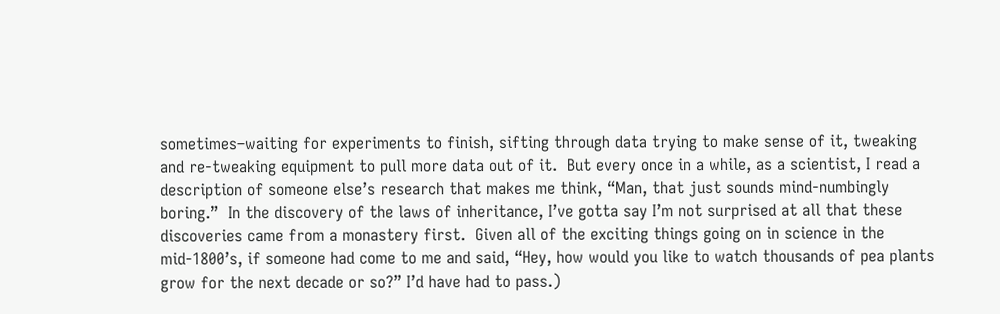sometimes–waiting for experiments to finish, sifting through data trying to make sense of it, tweaking and re-tweaking equipment to pull more data out of it.  But every once in a while, as a scientist, I read a description of someone else’s research that makes me think, “Man, that just sounds mind-numbingly boring.”  In the discovery of the laws of inheritance, I’ve gotta say I’m not surprised at all that these discoveries came from a monastery first.  Given all of the exciting things going on in science in the mid-1800’s, if someone had come to me and said, “Hey, how would you like to watch thousands of pea plants grow for the next decade or so?” I’d have had to pass.)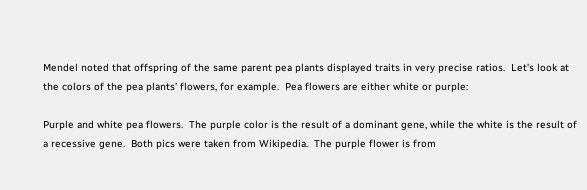Mendel noted that offspring of the same parent pea plants displayed traits in very precise ratios.  Let’s look at the colors of the pea plants’ flowers, for example.  Pea flowers are either white or purple:

Purple and white pea flowers.  The purple color is the result of a dominant gene, while the white is the result of a recessive gene.  Both pics were taken from Wikipedia.  The purple flower is from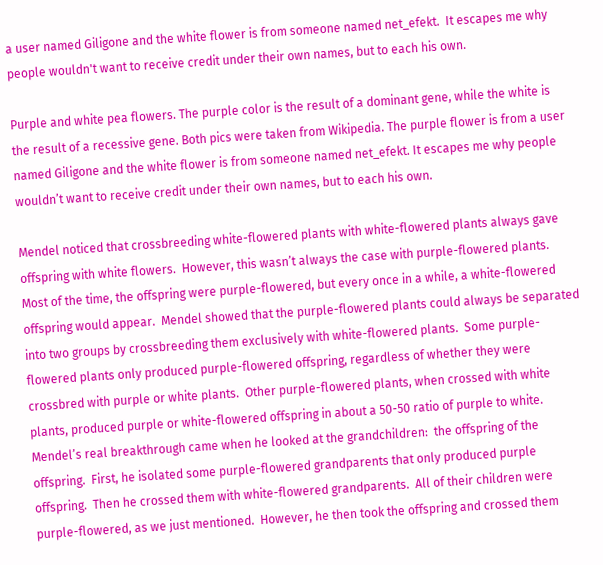a user named Giligone and the white flower is from someone named net_efekt.  It escapes me why people wouldn't want to receive credit under their own names, but to each his own.

Purple and white pea flowers. The purple color is the result of a dominant gene, while the white is the result of a recessive gene. Both pics were taken from Wikipedia. The purple flower is from a user named Giligone and the white flower is from someone named net_efekt. It escapes me why people wouldn’t want to receive credit under their own names, but to each his own.

Mendel noticed that crossbreeding white-flowered plants with white-flowered plants always gave offspring with white flowers.  However, this wasn’t always the case with purple-flowered plants.  Most of the time, the offspring were purple-flowered, but every once in a while, a white-flowered offspring would appear.  Mendel showed that the purple-flowered plants could always be separated into two groups by crossbreeding them exclusively with white-flowered plants.  Some purple-flowered plants only produced purple-flowered offspring, regardless of whether they were crossbred with purple or white plants.  Other purple-flowered plants, when crossed with white plants, produced purple or white-flowered offspring in about a 50-50 ratio of purple to white.  Mendel’s real breakthrough came when he looked at the grandchildren:  the offspring of the offspring.  First, he isolated some purple-flowered grandparents that only produced purple offspring.  Then he crossed them with white-flowered grandparents.  All of their children were purple-flowered, as we just mentioned.  However, he then took the offspring and crossed them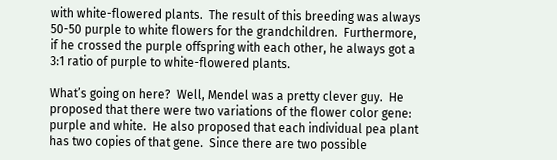with white-flowered plants.  The result of this breeding was always 50-50 purple to white flowers for the grandchildren.  Furthermore, if he crossed the purple offspring with each other, he always got a 3:1 ratio of purple to white-flowered plants.

What’s going on here?  Well, Mendel was a pretty clever guy.  He proposed that there were two variations of the flower color gene:  purple and white.  He also proposed that each individual pea plant has two copies of that gene.  Since there are two possible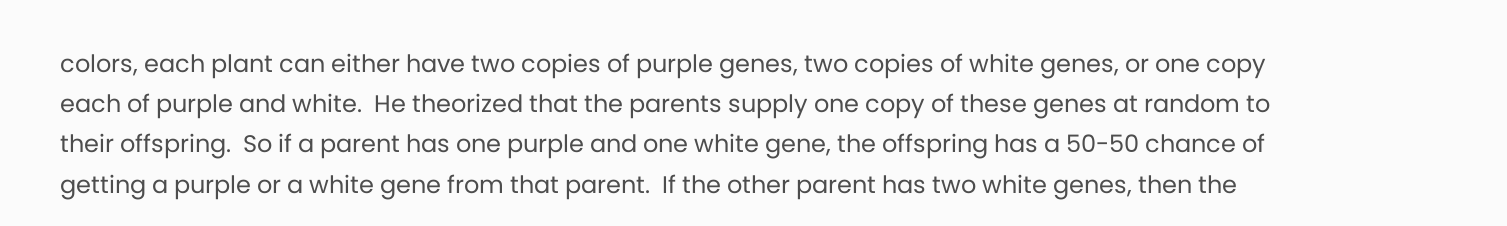colors, each plant can either have two copies of purple genes, two copies of white genes, or one copy each of purple and white.  He theorized that the parents supply one copy of these genes at random to their offspring.  So if a parent has one purple and one white gene, the offspring has a 50-50 chance of getting a purple or a white gene from that parent.  If the other parent has two white genes, then the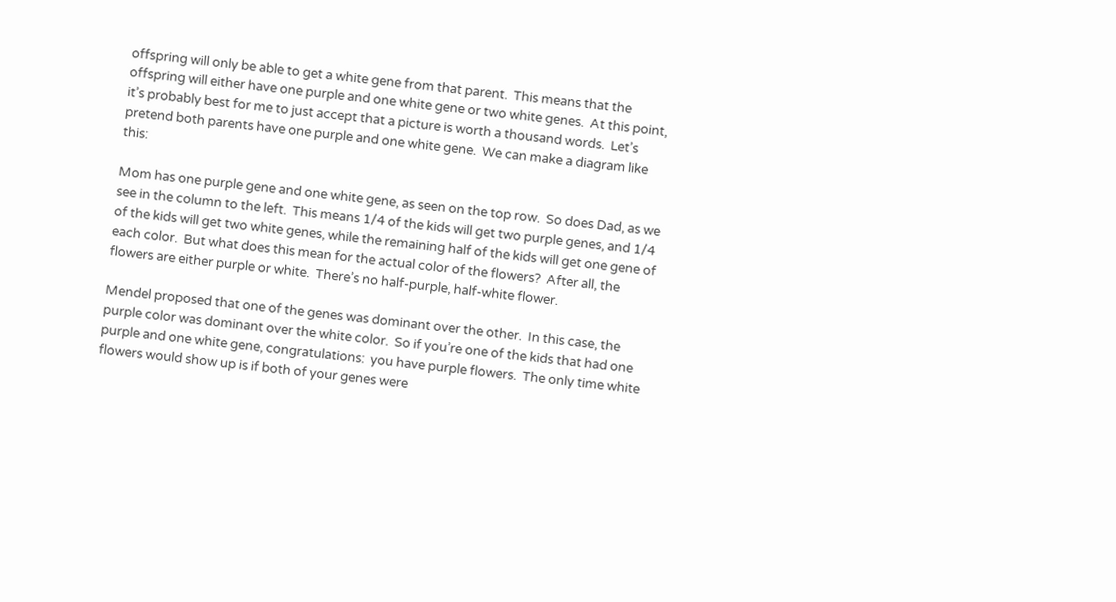offspring will only be able to get a white gene from that parent.  This means that the offspring will either have one purple and one white gene or two white genes.  At this point, it’s probably best for me to just accept that a picture is worth a thousand words.  Let’s pretend both parents have one purple and one white gene.  We can make a diagram like this:

Mom has one purple gene and one white gene, as seen on the top row.  So does Dad, as we see in the column to the left.  This means 1/4 of the kids will get two purple genes, and 1/4 of the kids will get two white genes, while the remaining half of the kids will get one gene of each color.  But what does this mean for the actual color of the flowers?  After all, the flowers are either purple or white.  There’s no half-purple, half-white flower.

Mendel proposed that one of the genes was dominant over the other.  In this case, the purple color was dominant over the white color.  So if you’re one of the kids that had one purple and one white gene, congratulations:  you have purple flowers.  The only time white flowers would show up is if both of your genes were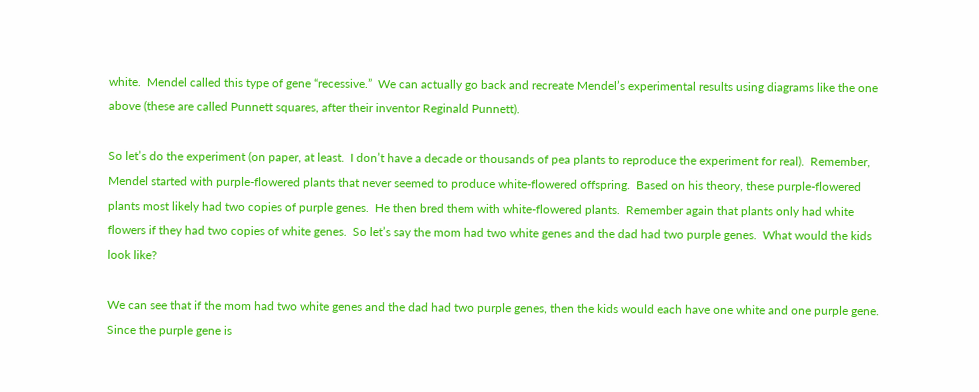white.  Mendel called this type of gene “recessive.”  We can actually go back and recreate Mendel’s experimental results using diagrams like the one above (these are called Punnett squares, after their inventor Reginald Punnett).

So let’s do the experiment (on paper, at least.  I don’t have a decade or thousands of pea plants to reproduce the experiment for real).  Remember, Mendel started with purple-flowered plants that never seemed to produce white-flowered offspring.  Based on his theory, these purple-flowered plants most likely had two copies of purple genes.  He then bred them with white-flowered plants.  Remember again that plants only had white flowers if they had two copies of white genes.  So let’s say the mom had two white genes and the dad had two purple genes.  What would the kids look like?

We can see that if the mom had two white genes and the dad had two purple genes, then the kids would each have one white and one purple gene.  Since the purple gene is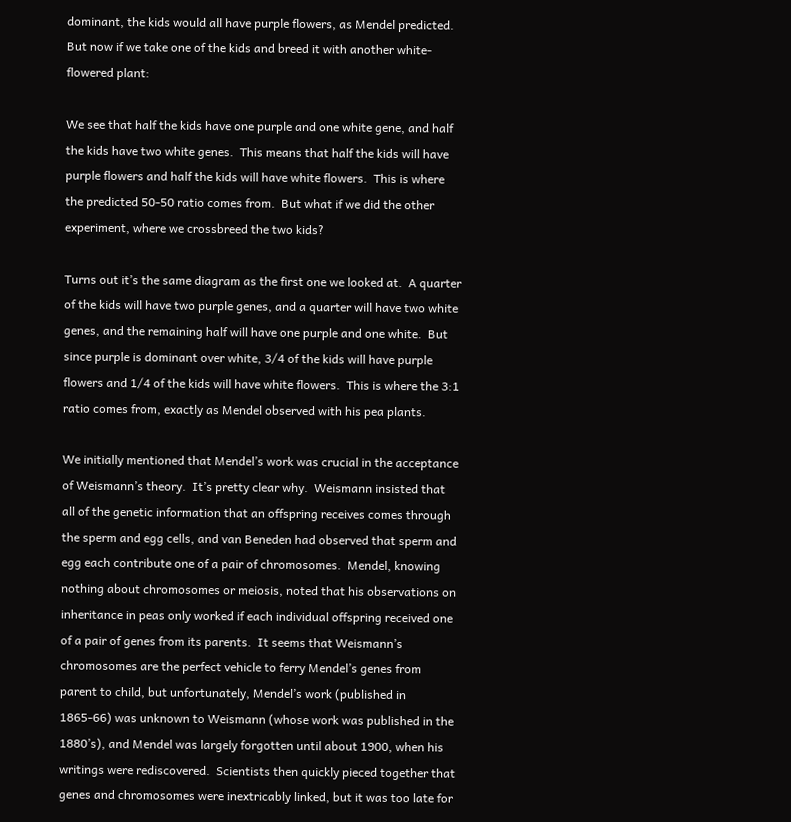dominant, the kids would all have purple flowers, as Mendel predicted.  But now if we take one of the kids and breed it with another white-flowered plant:

We see that half the kids have one purple and one white gene, and half the kids have two white genes.  This means that half the kids will have purple flowers and half the kids will have white flowers.  This is where the predicted 50-50 ratio comes from.  But what if we did the other experiment, where we crossbreed the two kids?

Turns out it’s the same diagram as the first one we looked at.  A quarter of the kids will have two purple genes, and a quarter will have two white genes, and the remaining half will have one purple and one white.  But since purple is dominant over white, 3/4 of the kids will have purple flowers and 1/4 of the kids will have white flowers.  This is where the 3:1 ratio comes from, exactly as Mendel observed with his pea plants.

We initially mentioned that Mendel’s work was crucial in the acceptance of Weismann’s theory.  It’s pretty clear why.  Weismann insisted that all of the genetic information that an offspring receives comes through the sperm and egg cells, and van Beneden had observed that sperm and egg each contribute one of a pair of chromosomes.  Mendel, knowing nothing about chromosomes or meiosis, noted that his observations on inheritance in peas only worked if each individual offspring received one of a pair of genes from its parents.  It seems that Weismann’s chromosomes are the perfect vehicle to ferry Mendel’s genes from parent to child, but unfortunately, Mendel’s work (published in 1865-66) was unknown to Weismann (whose work was published in the 1880’s), and Mendel was largely forgotten until about 1900, when his writings were rediscovered.  Scientists then quickly pieced together that genes and chromosomes were inextricably linked, but it was too late for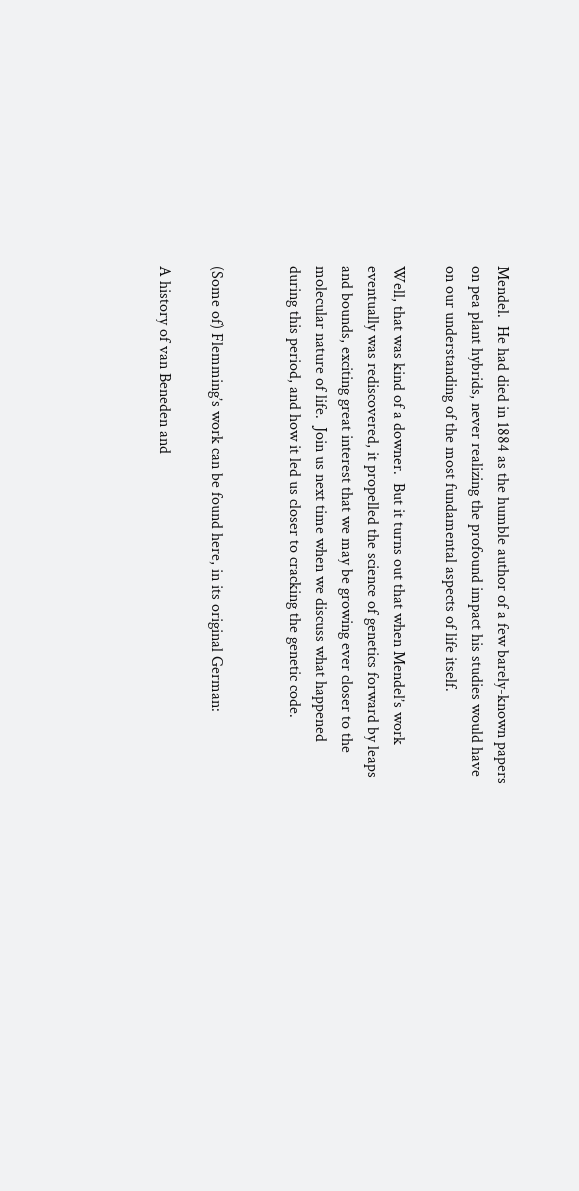Mendel.  He had died in 1884 as the humble author of a few barely-known papers on pea plant hybrids, never realizing the profound impact his studies would have on our understanding of the most fundamental aspects of life itself.

Well, that was kind of a downer.  But it turns out that when Mendel’s work eventually was rediscovered, it propelled the science of genetics forward by leaps and bounds, exciting great interest that we may be growing ever closer to the molecular nature of life.  Join us next time when we discuss what happened during this period, and how it led us closer to cracking the genetic code.


(Some of) Flemming’s work can be found here, in its original German:

A history of van Beneden and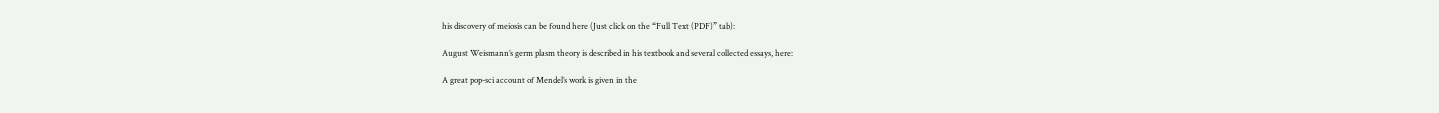his discovery of meiosis can be found here (Just click on the “Full Text (PDF)” tab):

August Weismann’s germ plasm theory is described in his textbook and several collected essays, here:

A great pop-sci account of Mendel’s work is given in the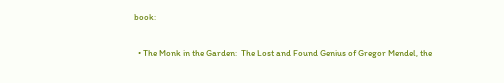book:

  • The Monk in the Garden:  The Lost and Found Genius of Gregor Mendel, the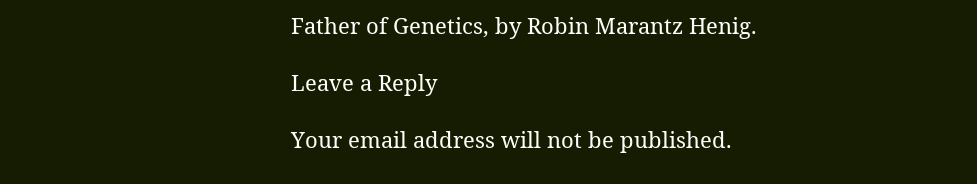Father of Genetics, by Robin Marantz Henig.

Leave a Reply

Your email address will not be published.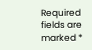Required fields are marked *